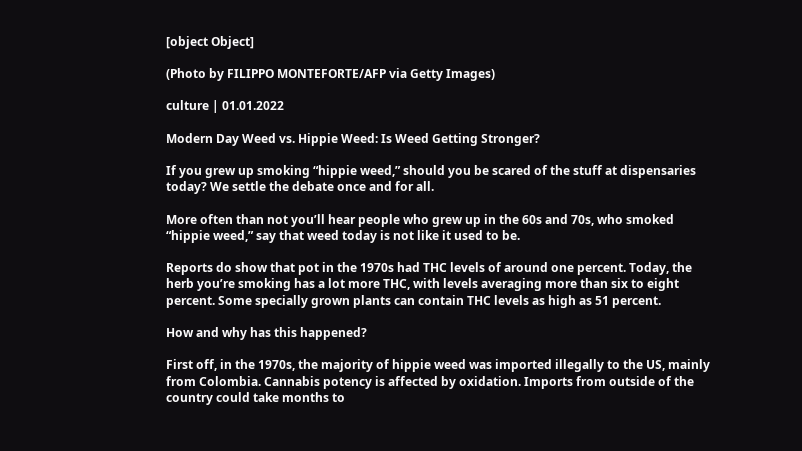[object Object]

(Photo by FILIPPO MONTEFORTE/AFP via Getty Images)

culture | 01.01.2022

Modern Day Weed vs. Hippie Weed: Is Weed Getting Stronger?

If you grew up smoking “hippie weed,” should you be scared of the stuff at dispensaries today? We settle the debate once and for all.

More often than not you’ll hear people who grew up in the 60s and 70s, who smoked “hippie weed,” say that weed today is not like it used to be.

Reports do show that pot in the 1970s had THC levels of around one percent. Today, the herb you’re smoking has a lot more THC, with levels averaging more than six to eight percent. Some specially grown plants can contain THC levels as high as 51 percent.

How and why has this happened?

First off, in the 1970s, the majority of hippie weed was imported illegally to the US, mainly from Colombia. Cannabis potency is affected by oxidation. Imports from outside of the country could take months to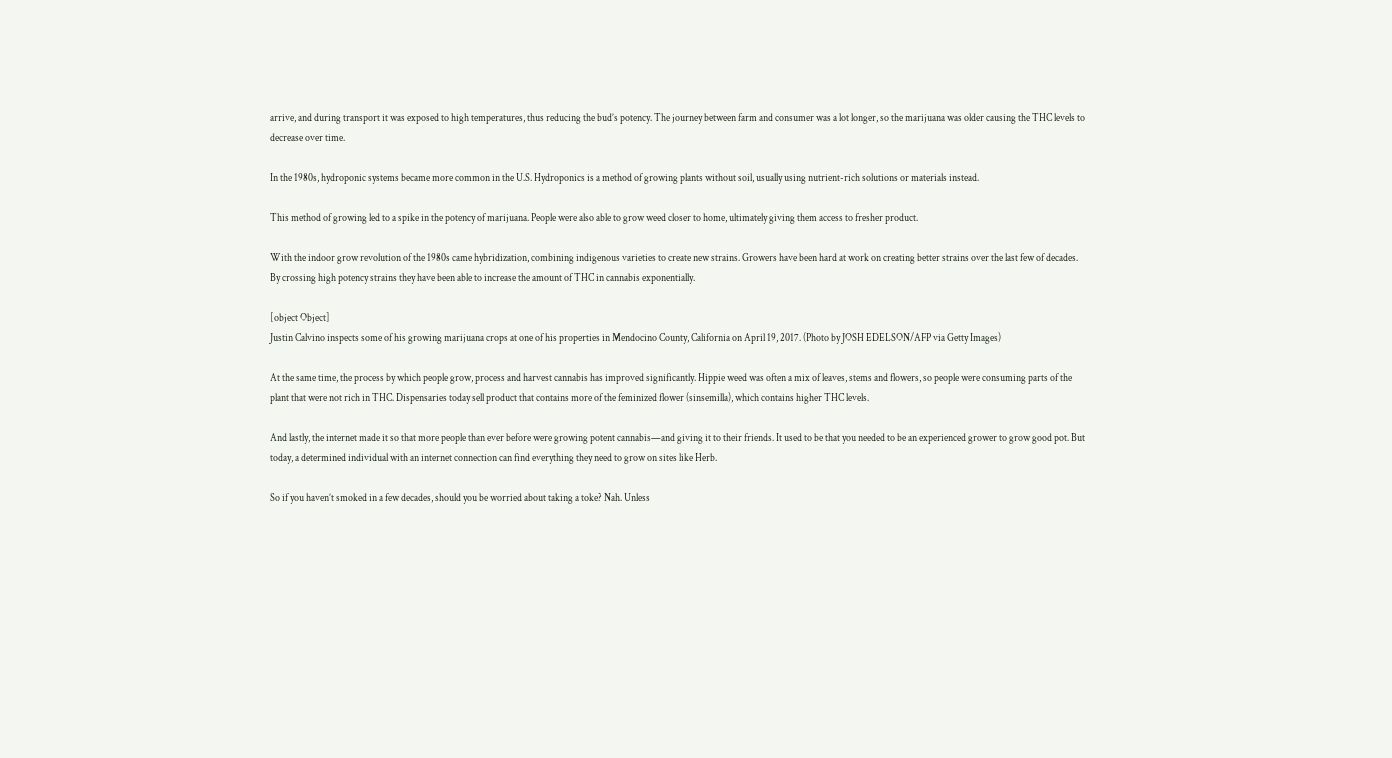arrive, and during transport it was exposed to high temperatures, thus reducing the bud’s potency. The journey between farm and consumer was a lot longer, so the marijuana was older causing the THC levels to decrease over time.

In the 1980s, hydroponic systems became more common in the U.S. Hydroponics is a method of growing plants without soil, usually using nutrient-rich solutions or materials instead.

This method of growing led to a spike in the potency of marijuana. People were also able to grow weed closer to home, ultimately giving them access to fresher product.

With the indoor grow revolution of the 1980s came hybridization, combining indigenous varieties to create new strains. Growers have been hard at work on creating better strains over the last few of decades. By crossing high potency strains they have been able to increase the amount of THC in cannabis exponentially.

[object Object]
Justin Calvino inspects some of his growing marijuana crops at one of his properties in Mendocino County, California on April 19, 2017. (Photo by JOSH EDELSON/AFP via Getty Images)

At the same time, the process by which people grow, process and harvest cannabis has improved significantly. Hippie weed was often a mix of leaves, stems and flowers, so people were consuming parts of the plant that were not rich in THC. Dispensaries today sell product that contains more of the feminized flower (sinsemilla), which contains higher THC levels.

And lastly, the internet made it so that more people than ever before were growing potent cannabis—and giving it to their friends. It used to be that you needed to be an experienced grower to grow good pot. But today, a determined individual with an internet connection can find everything they need to grow on sites like Herb.

So if you haven’t smoked in a few decades, should you be worried about taking a toke? Nah. Unless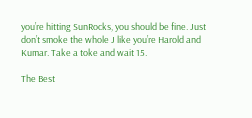you’re hitting SunRocks, you should be fine. Just don’t smoke the whole J like you’re Harold and Kumar. Take a toke and wait 15.

The Best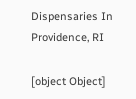Dispensaries In Providence, RI

[object Object]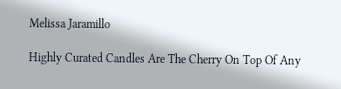Melissa Jaramillo

Highly Curated Candles Are The Cherry On Top Of Any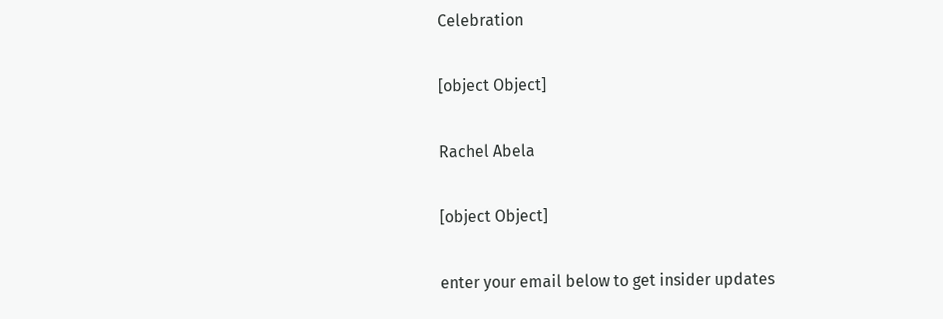Celebration

[object Object]

Rachel Abela

[object Object]

enter your email below to get insider updates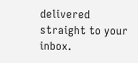delivered straight to your inbox.